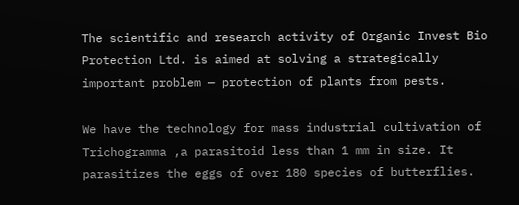The scientific and research activity of Organic Invest Bio Protection Ltd. is aimed at solving a strategically important problem — protection of plants from pests.

We have the technology for mass industrial cultivation of Trichogramma ,a parasitoid less than 1 mm in size. It parasitizes the eggs of over 180 species of butterflies.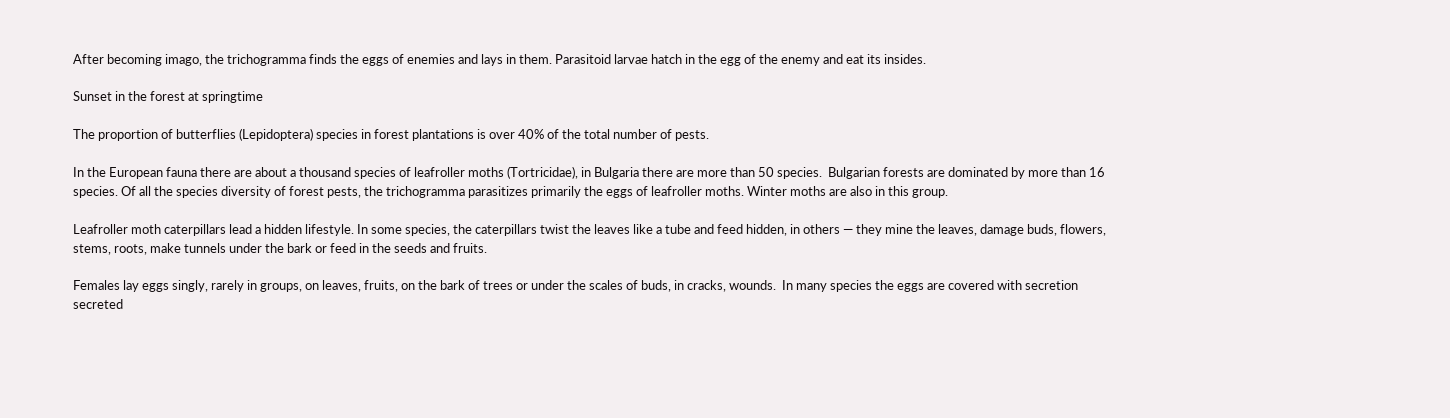After becoming imago, the trichogramma finds the eggs of enemies and lays in them. Parasitoid larvae hatch in the egg of the enemy and eat its insides.

Sunset in the forest at springtime

The proportion of butterflies (Lepidoptera) species in forest plantations is over 40% of the total number of pests.

In the European fauna there are about a thousand species of leafroller moths (Tortricidae), in Bulgaria there are more than 50 species.  Bulgarian forests are dominated by more than 16 species. Of all the species diversity of forest pests, the trichogramma parasitizes primarily the eggs of leafroller moths. Winter moths are also in this group.

Leafroller moth caterpillars lead a hidden lifestyle. In some species, the caterpillars twist the leaves like a tube and feed hidden, in others — they mine the leaves, damage buds, flowers, stems, roots, make tunnels under the bark or feed in the seeds and fruits.

Females lay eggs singly, rarely in groups, on leaves, fruits, on the bark of trees or under the scales of buds, in cracks, wounds.  In many species the eggs are covered with secretion secreted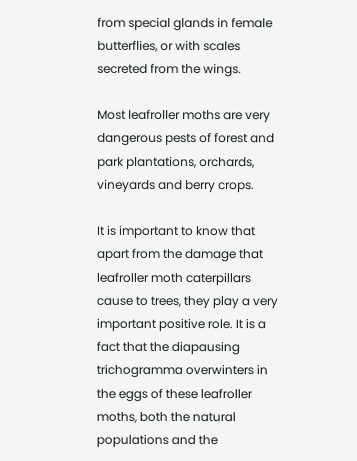from special glands in female butterflies, or with scales secreted from the wings.

Most leafroller moths are very dangerous pests of forest and park plantations, orchards, vineyards and berry crops.

It is important to know that apart from the damage that leafroller moth caterpillars cause to trees, they play a very important positive role. It is a fact that the diapausing trichogramma overwinters in the eggs of these leafroller moths, both the natural populations and the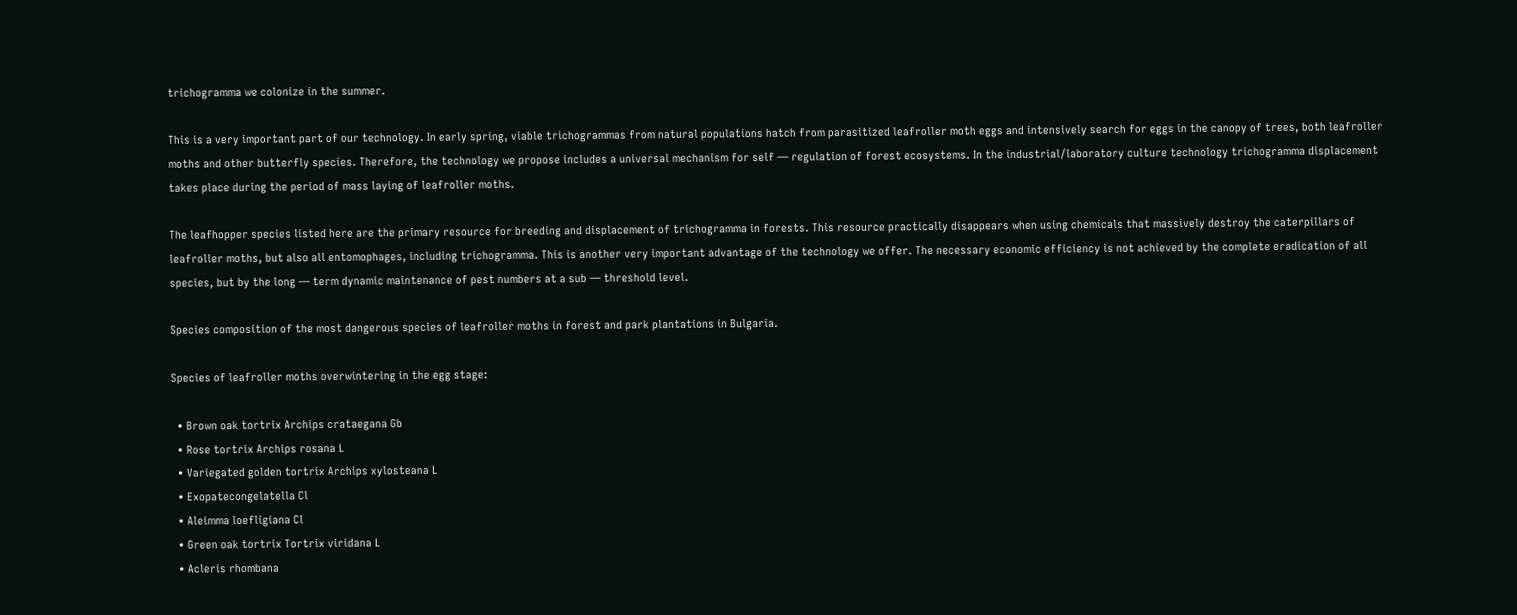trichogramma we colonize in the summer.

This is a very important part of our technology. In early spring, viable trichogrammas from natural populations hatch from parasitized leafroller moth eggs and intensively search for eggs in the canopy of trees, both leafroller moths and other butterfly species. Therefore, the technology we propose includes a universal mechanism for self — regulation of forest ecosystems. In the industrial/laboratory culture technology trichogramma displacement takes place during the period of mass laying of leafroller moths.

The leafhopper species listed here are the primary resource for breeding and displacement of trichogramma in forests. This resource practically disappears when using chemicals that massively destroy the caterpillars of leafroller moths, but also all entomophages, including trichogramma. This is another very important advantage of the technology we offer. The necessary economic efficiency is not achieved by the complete eradication of all species, but by the long — term dynamic maintenance of pest numbers at a sub — threshold level.

Species composition of the most dangerous species of leafroller moths in forest and park plantations in Bulgaria.

Species of leafroller moths overwintering in the egg stage:

  • Brown oak tortrix Archips crataegana Gb
  • Rose tortrix Archips rosana L
  • Variegated golden tortrix Archips xylosteana L
  • Exopatecongelatella Cl
  • Aleimma loefligiana Cl
  • Green oak tortrix Tortrix viridana L
  • Acleris rhombana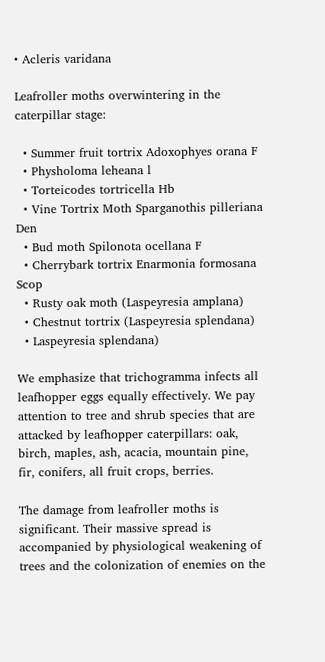• Acleris varidana

Leafroller moths overwintering in the caterpillar stage:

  • Summer fruit tortrix Adoxophyes orana F
  • Physholoma leheana l
  • Torteicodes tortricella Hb
  • Vine Tortrix Moth Sparganothis pilleriana Den
  • Bud moth Spilonota ocellana F
  • Cherrybark tortrix Enarmonia formosana Scop
  • Rusty oak moth (Laspeyresia amplana)
  • Chestnut tortrix (Laspeyresia splendana)
  • Laspeyresia splendana)

We emphasize that trichogramma infects all leafhopper eggs equally effectively. We pay attention to tree and shrub species that are attacked by leafhopper caterpillars: oak, birch, maples, ash, acacia, mountain pine, fir, conifers, all fruit crops, berries.

The damage from leafroller moths is significant. Their massive spread is accompanied by physiological weakening of trees and the colonization of enemies on the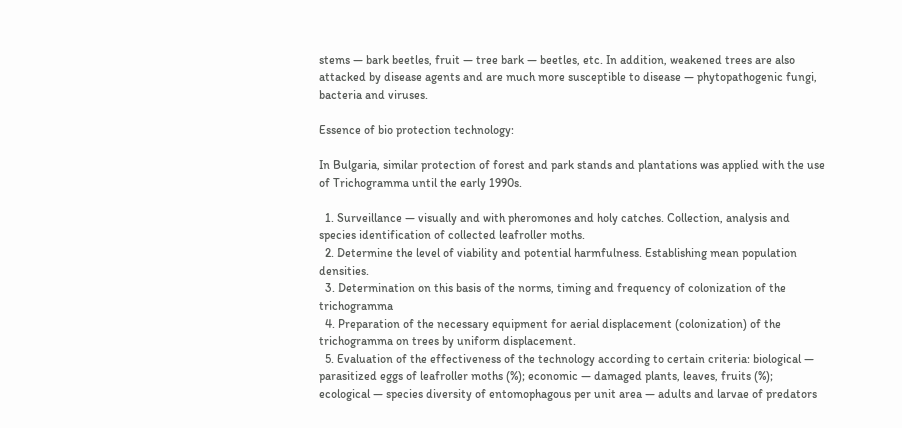stems — bark beetles, fruit — tree bark — beetles, etc. In addition, weakened trees are also attacked by disease agents and are much more susceptible to disease — phytopathogenic fungi, bacteria and viruses.

Essence of bio protection technology:

In Bulgaria, similar protection of forest and park stands and plantations was applied with the use of Trichogramma until the early 1990s.

  1. Surveillance — visually and with pheromones and holy catches. Collection, analysis and species identification of collected leafroller moths.
  2. Determine the level of viability and potential harmfulness. Establishing mean population densities.
  3. Determination on this basis of the norms, timing and frequency of colonization of the trichogramma
  4. Preparation of the necessary equipment for aerial displacement (colonization) of the trichogramma on trees by uniform displacement.
  5. Evaluation of the effectiveness of the technology according to certain criteria: biological — parasitized eggs of leafroller moths (%); economic — damaged plants, leaves, fruits (%); ecological — species diversity of entomophagous per unit area — adults and larvae of predators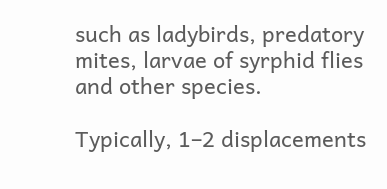such as ladybirds, predatory mites, larvae of syrphid flies and other species.

Typically, 1–2 displacements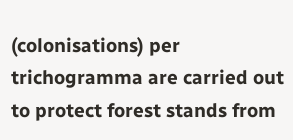(colonisations) per trichogramma are carried out to protect forest stands from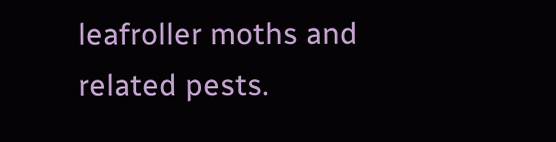leafroller moths and related pests.